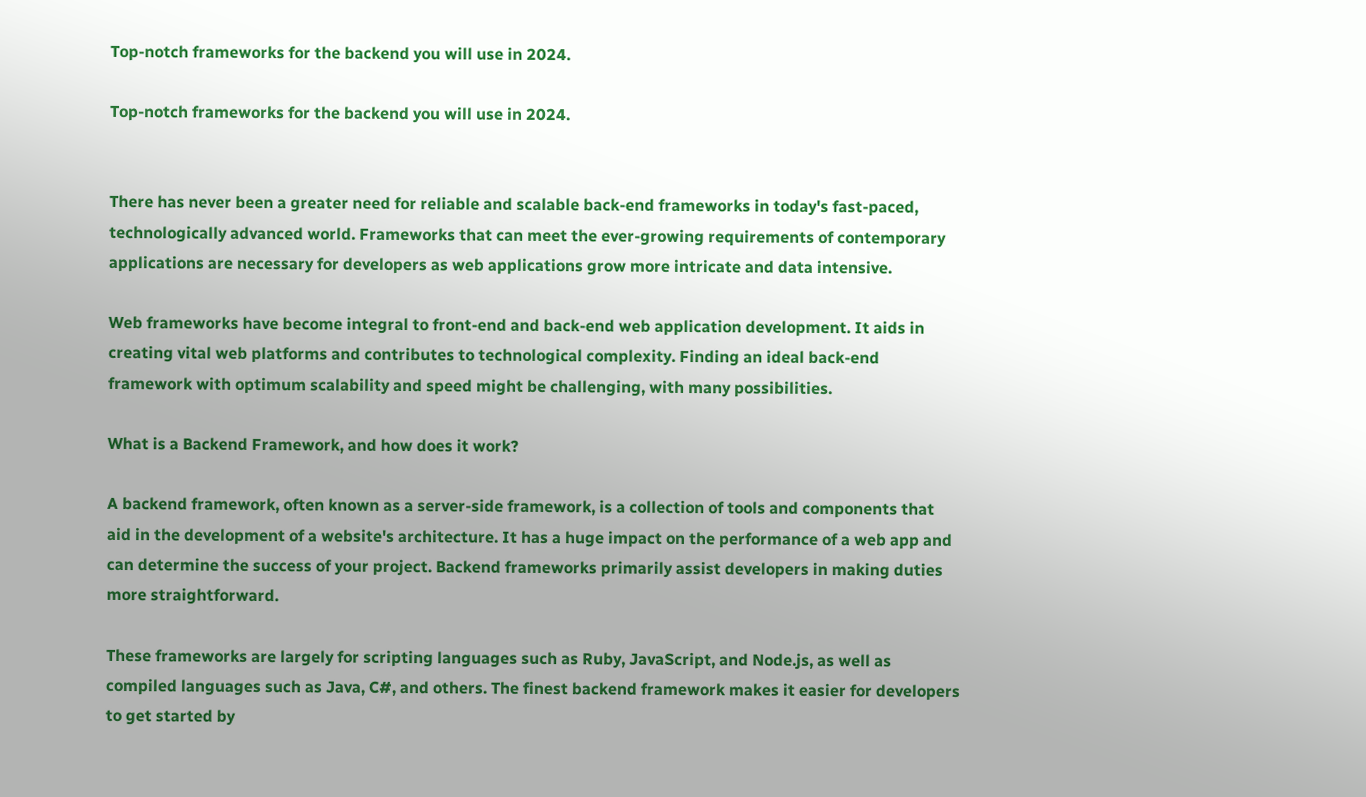Top-notch frameworks for the backend you will use in 2024.

Top-notch frameworks for the backend you will use in 2024.


There has never been a greater need for reliable and scalable back-end frameworks in today's fast-paced, technologically advanced world. Frameworks that can meet the ever-growing requirements of contemporary applications are necessary for developers as web applications grow more intricate and data intensive.

Web frameworks have become integral to front-end and back-end web application development. It aids in creating vital web platforms and contributes to technological complexity. Finding an ideal back-end framework with optimum scalability and speed might be challenging, with many possibilities.

What is a Backend Framework, and how does it work?

A backend framework, often known as a server-side framework, is a collection of tools and components that aid in the development of a website's architecture. It has a huge impact on the performance of a web app and can determine the success of your project. Backend frameworks primarily assist developers in making duties more straightforward.

These frameworks are largely for scripting languages such as Ruby, JavaScript, and Node.js, as well as compiled languages such as Java, C#, and others. The finest backend framework makes it easier for developers to get started by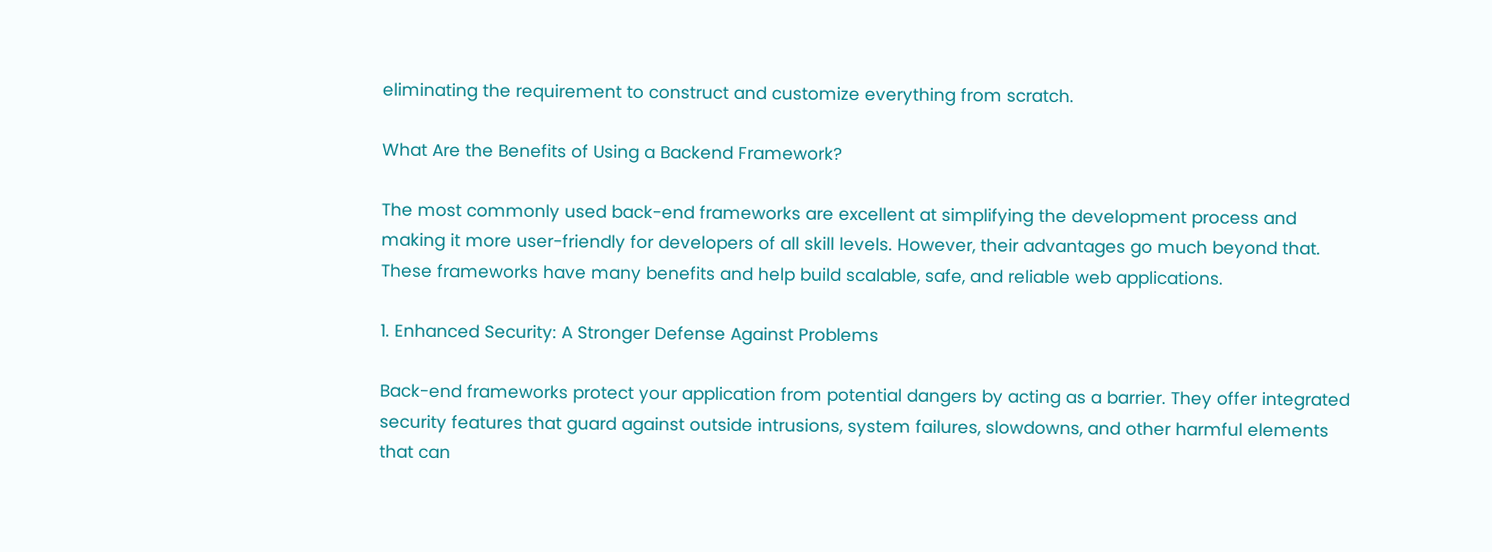eliminating the requirement to construct and customize everything from scratch.

What Are the Benefits of Using a Backend Framework?

The most commonly used back-end frameworks are excellent at simplifying the development process and making it more user-friendly for developers of all skill levels. However, their advantages go much beyond that. These frameworks have many benefits and help build scalable, safe, and reliable web applications.

1. Enhanced Security: A Stronger Defense Against Problems

Back-end frameworks protect your application from potential dangers by acting as a barrier. They offer integrated security features that guard against outside intrusions, system failures, slowdowns, and other harmful elements that can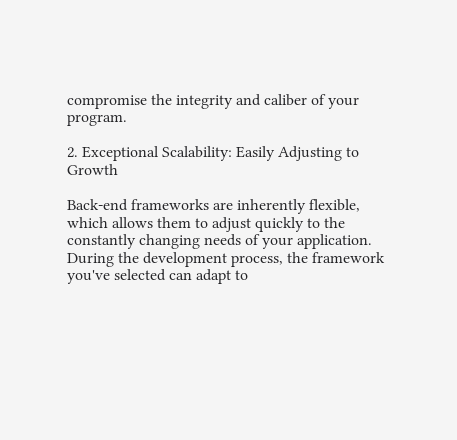compromise the integrity and caliber of your program.

2. Exceptional Scalability: Easily Adjusting to Growth

Back-end frameworks are inherently flexible, which allows them to adjust quickly to the constantly changing needs of your application. During the development process, the framework you've selected can adapt to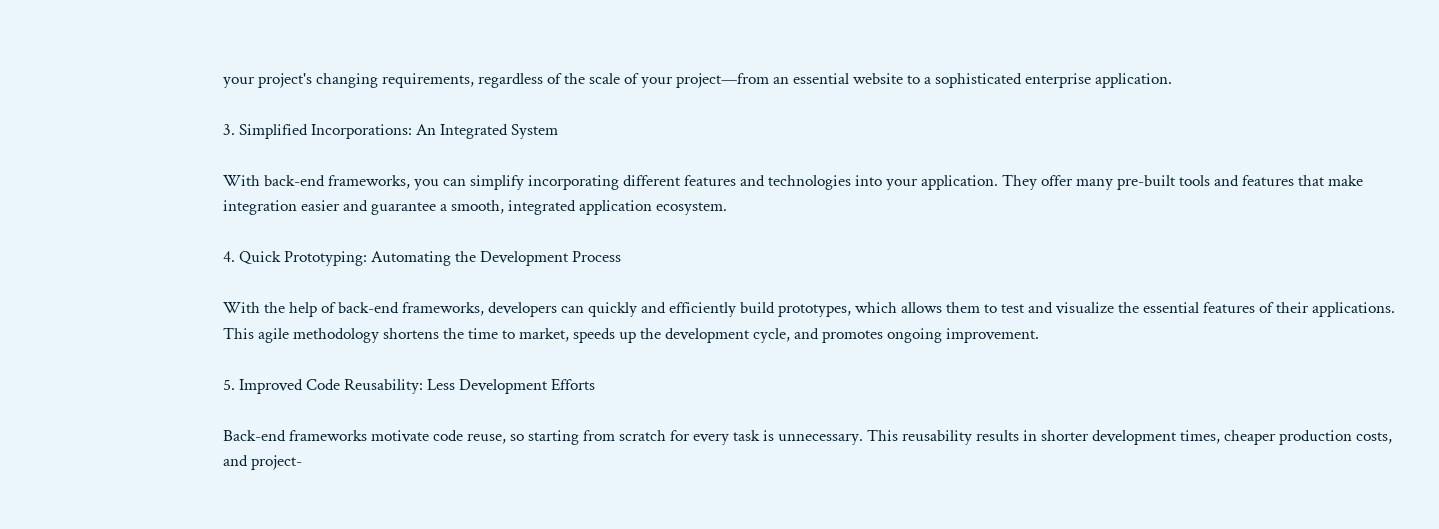your project's changing requirements, regardless of the scale of your project—from an essential website to a sophisticated enterprise application.

3. Simplified Incorporations: An Integrated System

With back-end frameworks, you can simplify incorporating different features and technologies into your application. They offer many pre-built tools and features that make integration easier and guarantee a smooth, integrated application ecosystem.

4. Quick Prototyping: Automating the Development Process

With the help of back-end frameworks, developers can quickly and efficiently build prototypes, which allows them to test and visualize the essential features of their applications. This agile methodology shortens the time to market, speeds up the development cycle, and promotes ongoing improvement.

5. Improved Code Reusability: Less Development Efforts

Back-end frameworks motivate code reuse, so starting from scratch for every task is unnecessary. This reusability results in shorter development times, cheaper production costs, and project-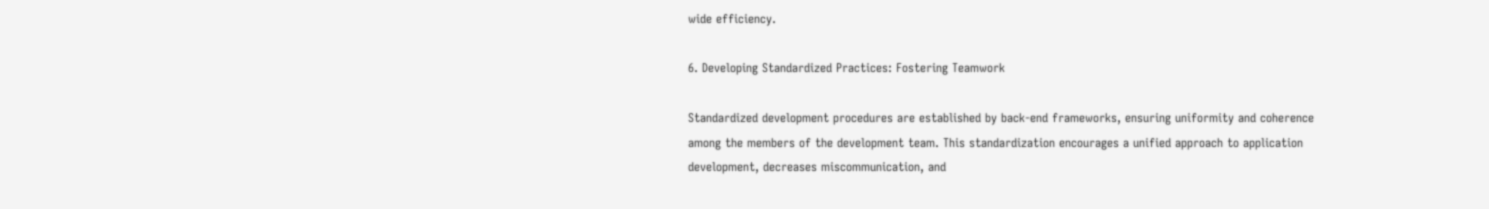wide efficiency.

6. Developing Standardized Practices: Fostering Teamwork

Standardized development procedures are established by back-end frameworks, ensuring uniformity and coherence among the members of the development team. This standardization encourages a unified approach to application development, decreases miscommunication, and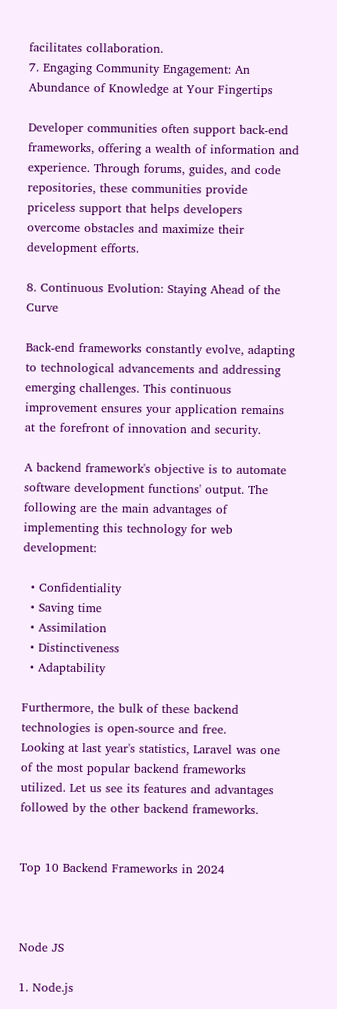facilitates collaboration.
7. Engaging Community Engagement: An Abundance of Knowledge at Your Fingertips

Developer communities often support back-end frameworks, offering a wealth of information and experience. Through forums, guides, and code repositories, these communities provide priceless support that helps developers overcome obstacles and maximize their development efforts.

8. Continuous Evolution: Staying Ahead of the Curve

Back-end frameworks constantly evolve, adapting to technological advancements and addressing emerging challenges. This continuous improvement ensures your application remains at the forefront of innovation and security.

A backend framework's objective is to automate software development functions' output. The following are the main advantages of implementing this technology for web development:

  • Confidentiality
  • Saving time
  • Assimilation
  • Distinctiveness
  • Adaptability

Furthermore, the bulk of these backend technologies is open-source and free.
Looking at last year's statistics, Laravel was one of the most popular backend frameworks utilized. Let us see its features and advantages followed by the other backend frameworks.


Top 10 Backend Frameworks in 2024



Node JS

1. Node.js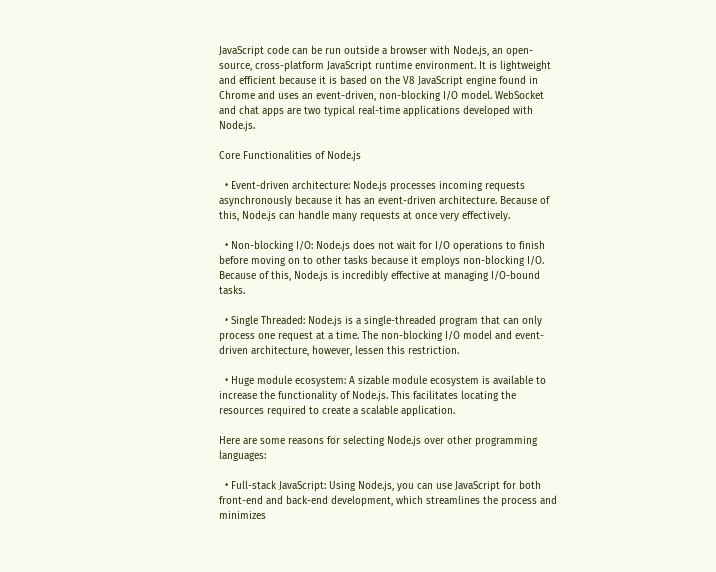JavaScript code can be run outside a browser with Node.js, an open-source, cross-platform JavaScript runtime environment. It is lightweight and efficient because it is based on the V8 JavaScript engine found in Chrome and uses an event-driven, non-blocking I/O model. WebSocket and chat apps are two typical real-time applications developed with Node.js.

Core Functionalities of Node.js

  • Event-driven architecture: Node.js processes incoming requests asynchronously because it has an event-driven architecture. Because of this, Node.js can handle many requests at once very effectively.

  • Non-blocking I/O: Node.js does not wait for I/O operations to finish before moving on to other tasks because it employs non-blocking I/O. Because of this, Node.js is incredibly effective at managing I/O-bound tasks.

  • Single Threaded: Node.js is a single-threaded program that can only process one request at a time. The non-blocking I/O model and event-driven architecture, however, lessen this restriction.

  • Huge module ecosystem: A sizable module ecosystem is available to increase the functionality of Node.js. This facilitates locating the resources required to create a scalable application.

Here are some reasons for selecting Node.js over other programming languages:

  • Full-stack JavaScript: Using Node.js, you can use JavaScript for both front-end and back-end development, which streamlines the process and minimizes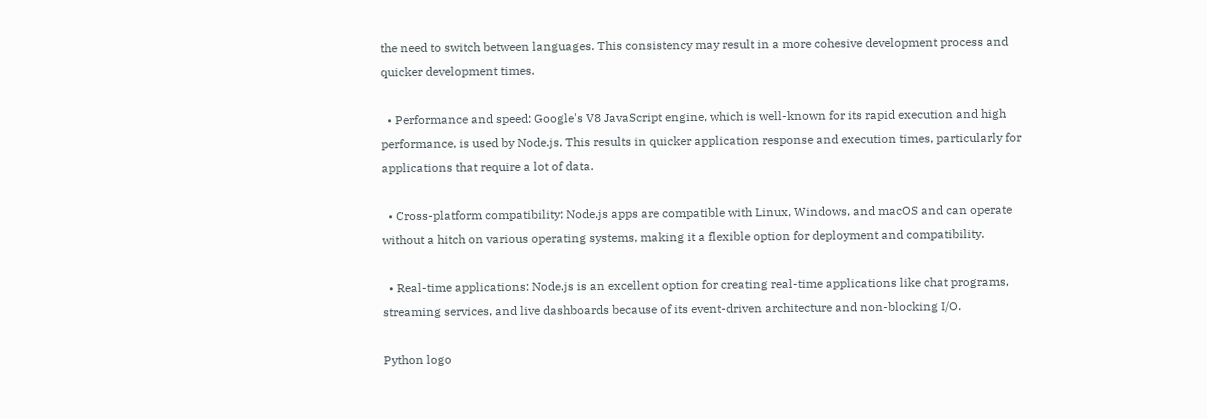the need to switch between languages. This consistency may result in a more cohesive development process and quicker development times.

  • Performance and speed: Google's V8 JavaScript engine, which is well-known for its rapid execution and high performance, is used by Node.js. This results in quicker application response and execution times, particularly for applications that require a lot of data.

  • Cross-platform compatibility: Node.js apps are compatible with Linux, Windows, and macOS and can operate without a hitch on various operating systems, making it a flexible option for deployment and compatibility.

  • Real-time applications: Node.js is an excellent option for creating real-time applications like chat programs, streaming services, and live dashboards because of its event-driven architecture and non-blocking I/O.

Python logo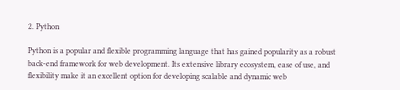2. Python

Python is a popular and flexible programming language that has gained popularity as a robust back-end framework for web development. Its extensive library ecosystem, ease of use, and flexibility make it an excellent option for developing scalable and dynamic web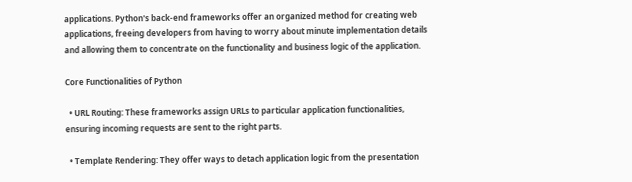applications. Python's back-end frameworks offer an organized method for creating web applications, freeing developers from having to worry about minute implementation details and allowing them to concentrate on the functionality and business logic of the application.

Core Functionalities of Python

  • URL Routing: These frameworks assign URLs to particular application functionalities, ensuring incoming requests are sent to the right parts.

  • Template Rendering: They offer ways to detach application logic from the presentation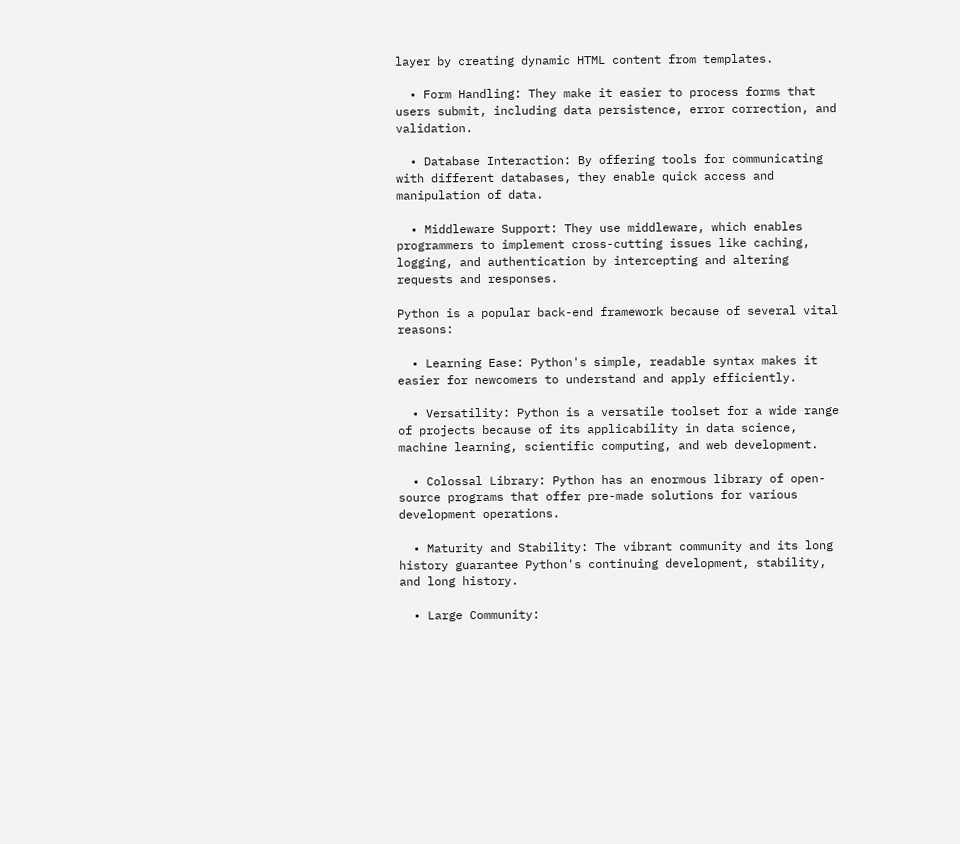layer by creating dynamic HTML content from templates.

  • Form Handling: They make it easier to process forms that users submit, including data persistence, error correction, and validation.

  • Database Interaction: By offering tools for communicating with different databases, they enable quick access and manipulation of data.

  • Middleware Support: They use middleware, which enables programmers to implement cross-cutting issues like caching, logging, and authentication by intercepting and altering requests and responses.

Python is a popular back-end framework because of several vital reasons:

  • Learning Ease: Python's simple, readable syntax makes it easier for newcomers to understand and apply efficiently.

  • Versatility: Python is a versatile toolset for a wide range of projects because of its applicability in data science, machine learning, scientific computing, and web development.

  • Colossal Library: Python has an enormous library of open-source programs that offer pre-made solutions for various development operations.

  • Maturity and Stability: The vibrant community and its long history guarantee Python's continuing development, stability, and long history.

  • Large Community: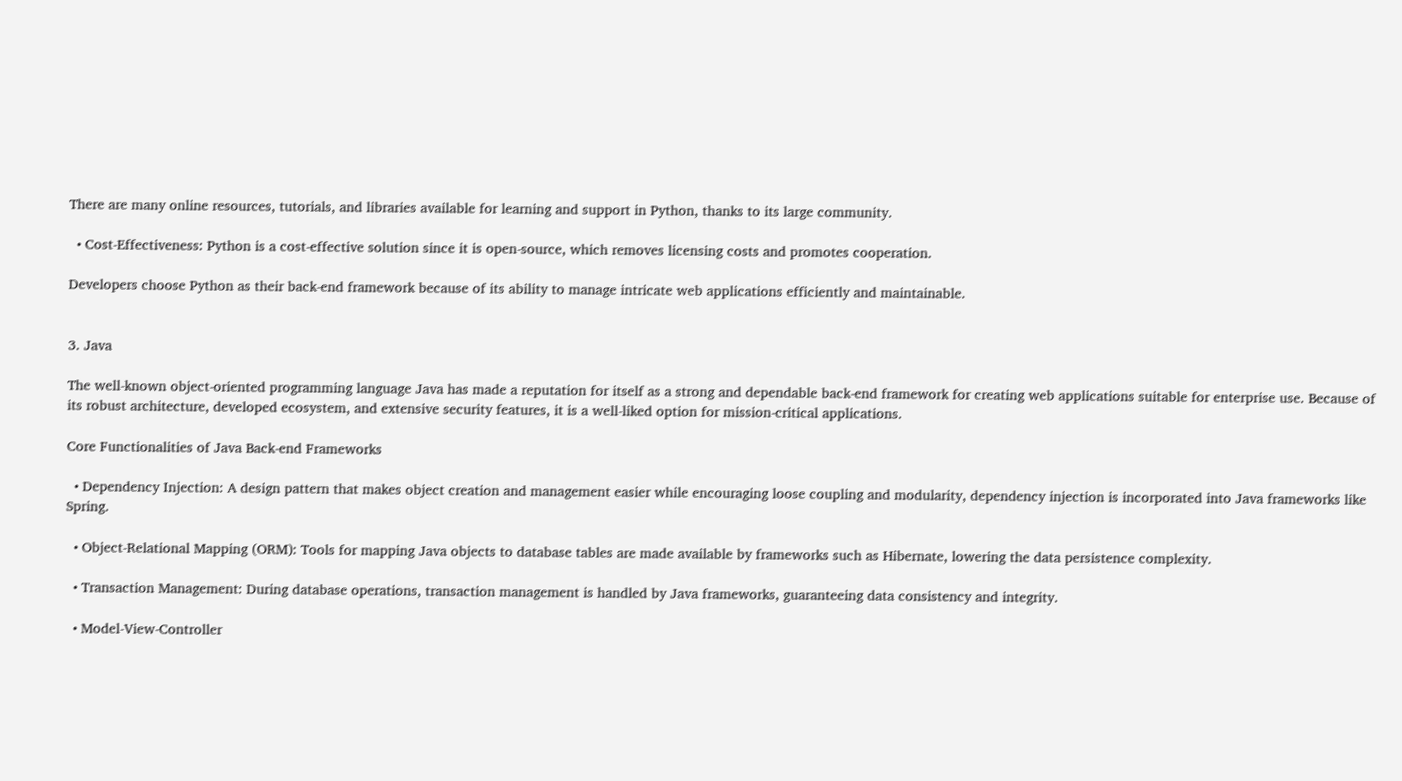There are many online resources, tutorials, and libraries available for learning and support in Python, thanks to its large community.

  • Cost-Effectiveness: Python is a cost-effective solution since it is open-source, which removes licensing costs and promotes cooperation.

Developers choose Python as their back-end framework because of its ability to manage intricate web applications efficiently and maintainable.


3. Java

The well-known object-oriented programming language Java has made a reputation for itself as a strong and dependable back-end framework for creating web applications suitable for enterprise use. Because of its robust architecture, developed ecosystem, and extensive security features, it is a well-liked option for mission-critical applications.

Core Functionalities of Java Back-end Frameworks

  • Dependency Injection: A design pattern that makes object creation and management easier while encouraging loose coupling and modularity, dependency injection is incorporated into Java frameworks like Spring.

  • Object-Relational Mapping (ORM): Tools for mapping Java objects to database tables are made available by frameworks such as Hibernate, lowering the data persistence complexity.

  • Transaction Management: During database operations, transaction management is handled by Java frameworks, guaranteeing data consistency and integrity.

  • Model-View-Controller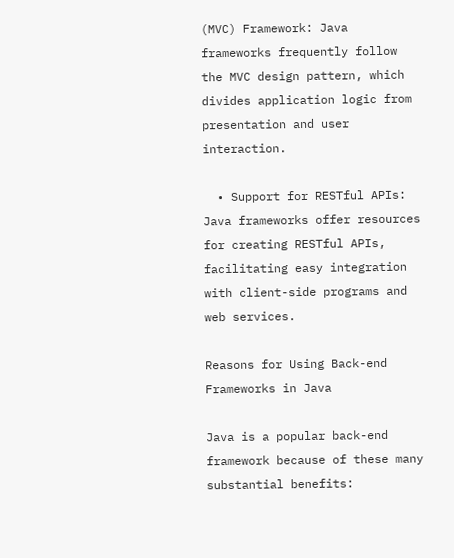(MVC) Framework: Java frameworks frequently follow the MVC design pattern, which divides application logic from presentation and user interaction.

  • Support for RESTful APIs: Java frameworks offer resources for creating RESTful APIs, facilitating easy integration with client-side programs and web services.

Reasons for Using Back-end Frameworks in Java

Java is a popular back-end framework because of these many substantial benefits: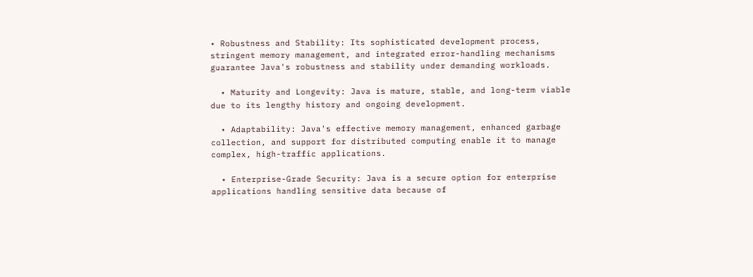• Robustness and Stability: Its sophisticated development process, stringent memory management, and integrated error-handling mechanisms guarantee Java's robustness and stability under demanding workloads.

  • Maturity and Longevity: Java is mature, stable, and long-term viable due to its lengthy history and ongoing development.

  • Adaptability: Java's effective memory management, enhanced garbage collection, and support for distributed computing enable it to manage complex, high-traffic applications.

  • Enterprise-Grade Security: Java is a secure option for enterprise applications handling sensitive data because of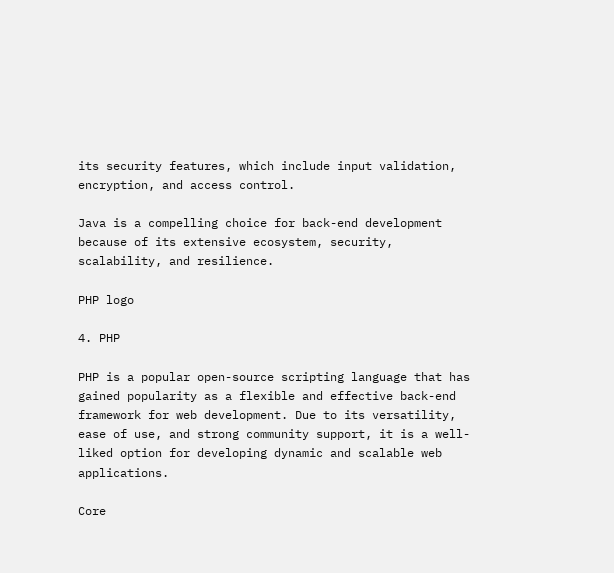its security features, which include input validation, encryption, and access control.

Java is a compelling choice for back-end development because of its extensive ecosystem, security, scalability, and resilience.

PHP logo

4. PHP

PHP is a popular open-source scripting language that has gained popularity as a flexible and effective back-end framework for web development. Due to its versatility, ease of use, and strong community support, it is a well-liked option for developing dynamic and scalable web applications.

Core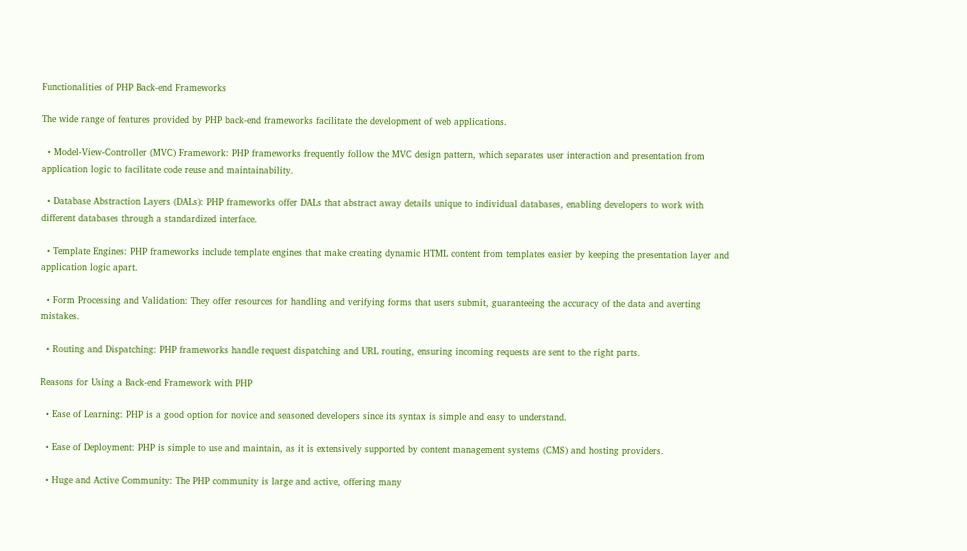Functionalities of PHP Back-end Frameworks

The wide range of features provided by PHP back-end frameworks facilitate the development of web applications.

  • Model-View-Controller (MVC) Framework: PHP frameworks frequently follow the MVC design pattern, which separates user interaction and presentation from application logic to facilitate code reuse and maintainability.

  • Database Abstraction Layers (DALs): PHP frameworks offer DALs that abstract away details unique to individual databases, enabling developers to work with different databases through a standardized interface.

  • Template Engines: PHP frameworks include template engines that make creating dynamic HTML content from templates easier by keeping the presentation layer and application logic apart.

  • Form Processing and Validation: They offer resources for handling and verifying forms that users submit, guaranteeing the accuracy of the data and averting mistakes.

  • Routing and Dispatching: PHP frameworks handle request dispatching and URL routing, ensuring incoming requests are sent to the right parts.

Reasons for Using a Back-end Framework with PHP

  • Ease of Learning: PHP is a good option for novice and seasoned developers since its syntax is simple and easy to understand.

  • Ease of Deployment: PHP is simple to use and maintain, as it is extensively supported by content management systems (CMS) and hosting providers.

  • Huge and Active Community: The PHP community is large and active, offering many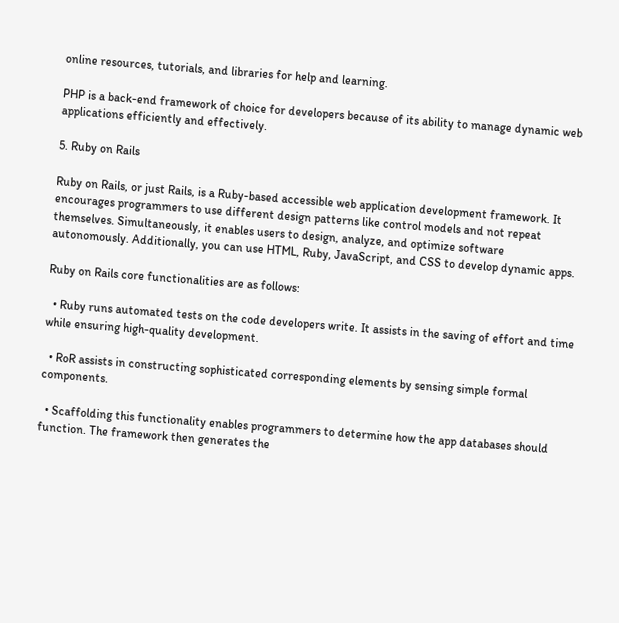online resources, tutorials, and libraries for help and learning.

PHP is a back-end framework of choice for developers because of its ability to manage dynamic web applications efficiently and effectively.

5. Ruby on Rails

Ruby on Rails, or just Rails, is a Ruby-based accessible web application development framework. It encourages programmers to use different design patterns like control models and not repeat themselves. Simultaneously, it enables users to design, analyze, and optimize software autonomously. Additionally, you can use HTML, Ruby, JavaScript, and CSS to develop dynamic apps.

Ruby on Rails core functionalities are as follows:

  • Ruby runs automated tests on the code developers write. It assists in the saving of effort and time while ensuring high-quality development.

  • RoR assists in constructing sophisticated corresponding elements by sensing simple formal components.

  • Scaffolding this functionality enables programmers to determine how the app databases should function. The framework then generates the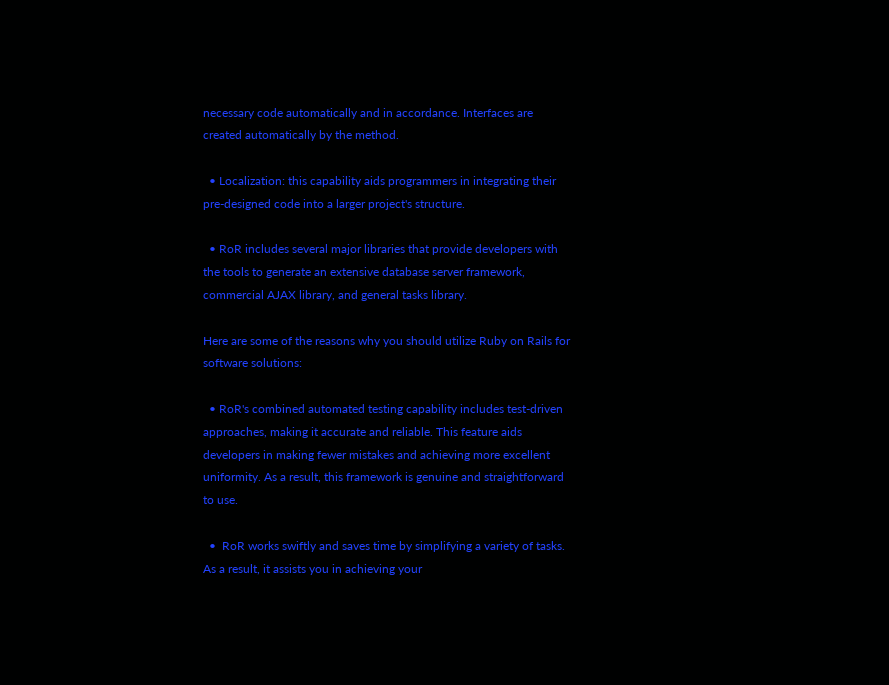necessary code automatically and in accordance. Interfaces are created automatically by the method.

  • Localization: this capability aids programmers in integrating their pre-designed code into a larger project's structure.

  • RoR includes several major libraries that provide developers with the tools to generate an extensive database server framework, commercial AJAX library, and general tasks library.

Here are some of the reasons why you should utilize Ruby on Rails for software solutions:

  • RoR's combined automated testing capability includes test-driven approaches, making it accurate and reliable. This feature aids developers in making fewer mistakes and achieving more excellent uniformity. As a result, this framework is genuine and straightforward to use.

  •  RoR works swiftly and saves time by simplifying a variety of tasks. As a result, it assists you in achieving your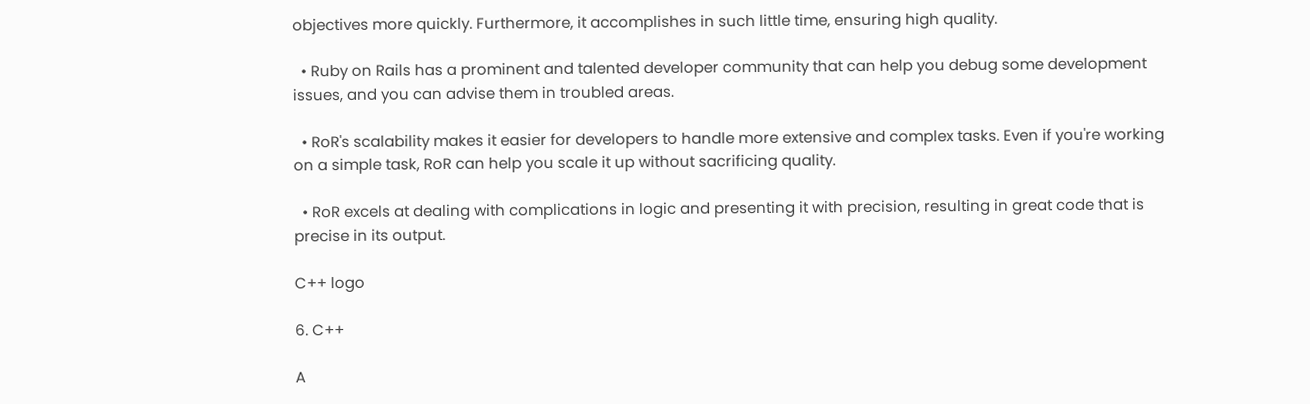objectives more quickly. Furthermore, it accomplishes in such little time, ensuring high quality.

  • Ruby on Rails has a prominent and talented developer community that can help you debug some development issues, and you can advise them in troubled areas.

  • RoR's scalability makes it easier for developers to handle more extensive and complex tasks. Even if you're working on a simple task, RoR can help you scale it up without sacrificing quality.

  • RoR excels at dealing with complications in logic and presenting it with precision, resulting in great code that is precise in its output.

C++ logo

6. C++

A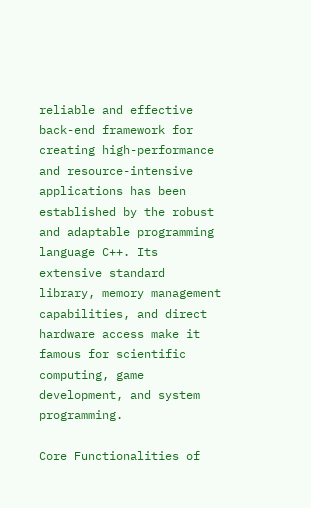reliable and effective back-end framework for creating high-performance and resource-intensive applications has been established by the robust and adaptable programming language C++. Its extensive standard library, memory management capabilities, and direct hardware access make it famous for scientific computing, game development, and system programming.

Core Functionalities of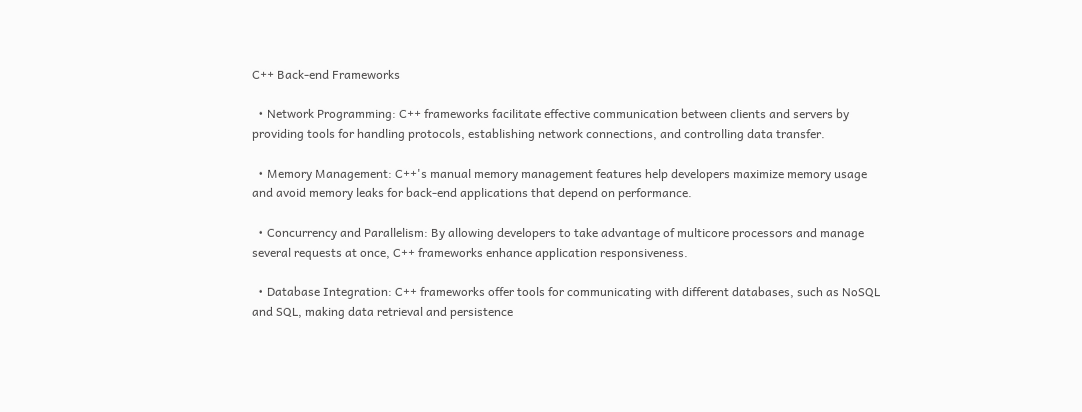C++ Back-end Frameworks

  • Network Programming: C++ frameworks facilitate effective communication between clients and servers by providing tools for handling protocols, establishing network connections, and controlling data transfer.

  • Memory Management: C++'s manual memory management features help developers maximize memory usage and avoid memory leaks for back-end applications that depend on performance.

  • Concurrency and Parallelism: By allowing developers to take advantage of multicore processors and manage several requests at once, C++ frameworks enhance application responsiveness.

  • Database Integration: C++ frameworks offer tools for communicating with different databases, such as NoSQL and SQL, making data retrieval and persistence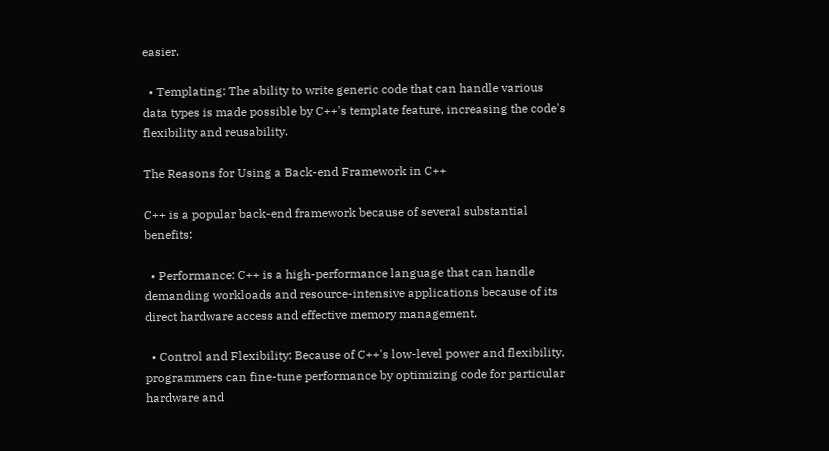easier.

  • Templating: The ability to write generic code that can handle various data types is made possible by C++'s template feature, increasing the code's flexibility and reusability.

The Reasons for Using a Back-end Framework in C++

C++ is a popular back-end framework because of several substantial benefits:

  • Performance: C++ is a high-performance language that can handle demanding workloads and resource-intensive applications because of its direct hardware access and effective memory management.

  • Control and Flexibility: Because of C++'s low-level power and flexibility, programmers can fine-tune performance by optimizing code for particular hardware and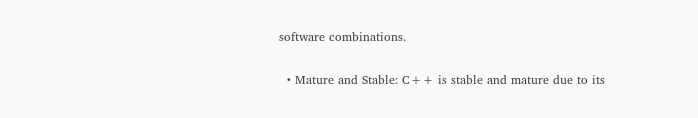software combinations.

  • Mature and Stable: C++ is stable and mature due to its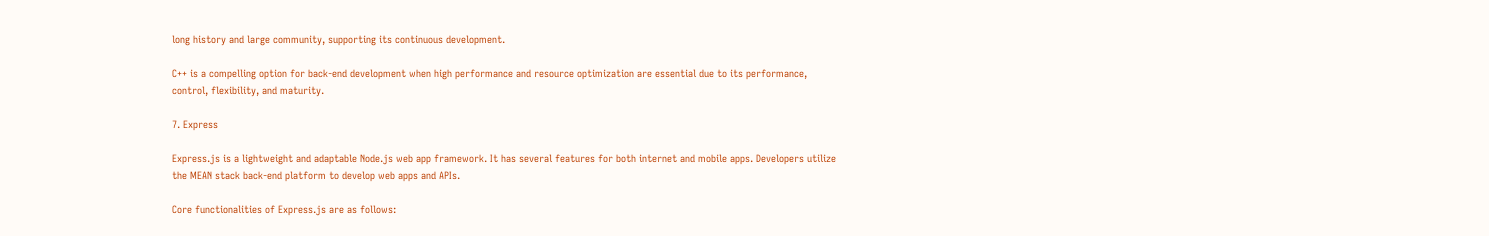long history and large community, supporting its continuous development.

C++ is a compelling option for back-end development when high performance and resource optimization are essential due to its performance, control, flexibility, and maturity.

7. Express

Express.js is a lightweight and adaptable Node.js web app framework. It has several features for both internet and mobile apps. Developers utilize the MEAN stack back-end platform to develop web apps and APIs.

Core functionalities of Express.js are as follows: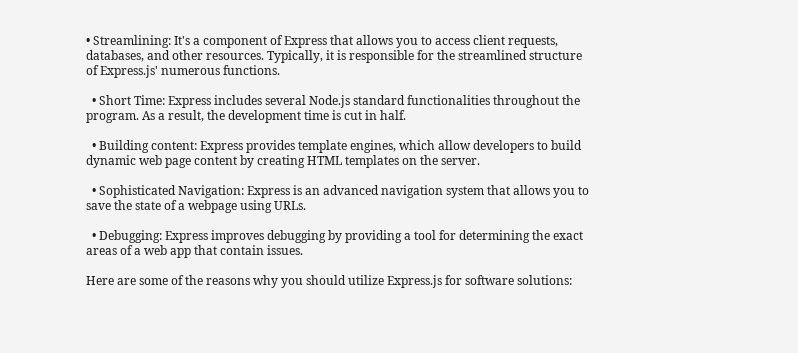• Streamlining: It's a component of Express that allows you to access client requests, databases, and other resources. Typically, it is responsible for the streamlined structure of Express.js' numerous functions.

  • Short Time: Express includes several Node.js standard functionalities throughout the program. As a result, the development time is cut in half.

  • Building content: Express provides template engines, which allow developers to build dynamic web page content by creating HTML templates on the server.

  • Sophisticated Navigation: Express is an advanced navigation system that allows you to save the state of a webpage using URLs.

  • Debugging: Express improves debugging by providing a tool for determining the exact areas of a web app that contain issues.

Here are some of the reasons why you should utilize Express.js for software solutions: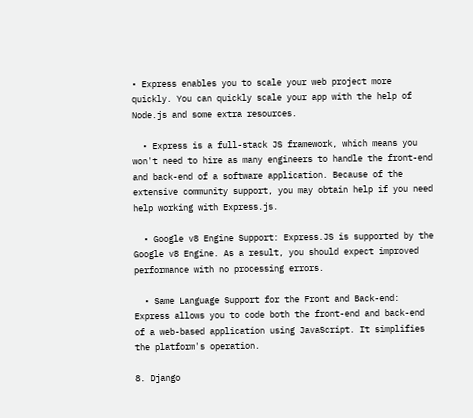• Express enables you to scale your web project more quickly. You can quickly scale your app with the help of Node.js and some extra resources.

  • Express is a full-stack JS framework, which means you won't need to hire as many engineers to handle the front-end and back-end of a software application. Because of the extensive community support, you may obtain help if you need help working with Express.js.

  • Google v8 Engine Support: Express.JS is supported by the Google v8 Engine. As a result, you should expect improved performance with no processing errors.

  • Same Language Support for the Front and Back-end: Express allows you to code both the front-end and back-end of a web-based application using JavaScript. It simplifies the platform's operation.

8. Django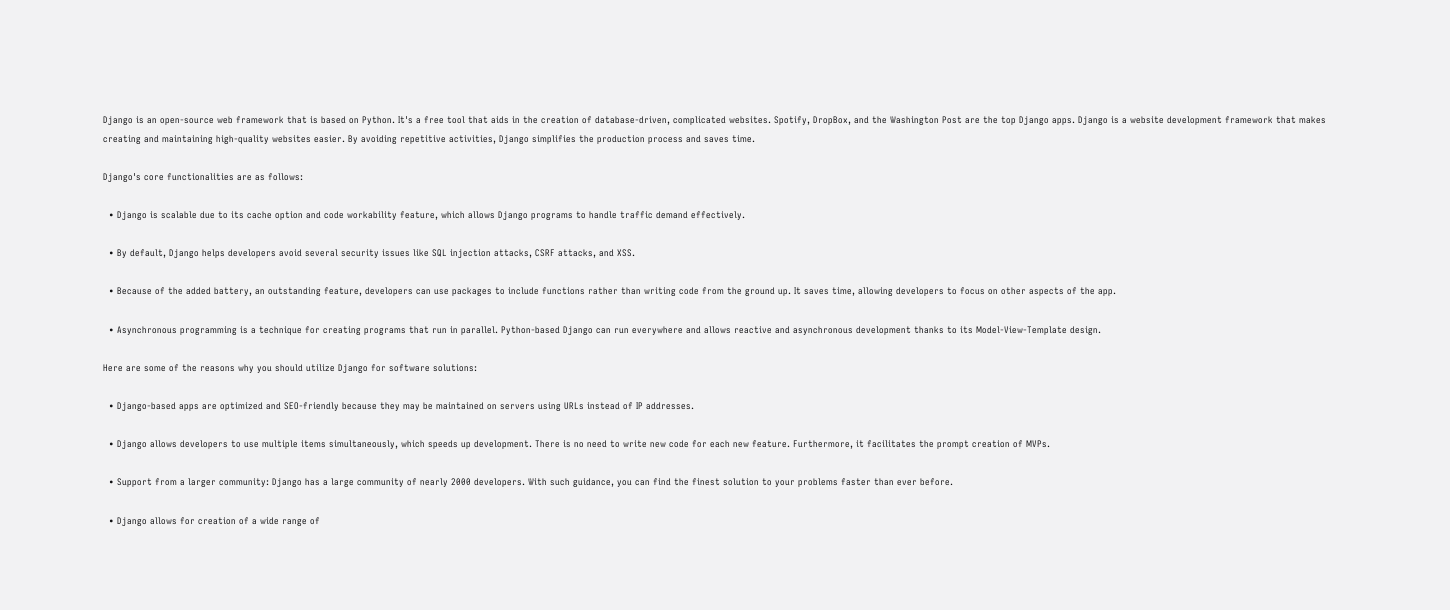Django is an open-source web framework that is based on Python. It's a free tool that aids in the creation of database-driven, complicated websites. Spotify, DropBox, and the Washington Post are the top Django apps. Django is a website development framework that makes creating and maintaining high-quality websites easier. By avoiding repetitive activities, Django simplifies the production process and saves time.

Django's core functionalities are as follows:

  • Django is scalable due to its cache option and code workability feature, which allows Django programs to handle traffic demand effectively.

  • By default, Django helps developers avoid several security issues like SQL injection attacks, CSRF attacks, and XSS.

  • Because of the added battery, an outstanding feature, developers can use packages to include functions rather than writing code from the ground up. It saves time, allowing developers to focus on other aspects of the app.

  • Asynchronous programming is a technique for creating programs that run in parallel. Python-based Django can run everywhere and allows reactive and asynchronous development thanks to its Model-View-Template design.

Here are some of the reasons why you should utilize Django for software solutions:

  • Django-based apps are optimized and SEO-friendly because they may be maintained on servers using URLs instead of IP addresses.

  • Django allows developers to use multiple items simultaneously, which speeds up development. There is no need to write new code for each new feature. Furthermore, it facilitates the prompt creation of MVPs.

  • Support from a larger community: Django has a large community of nearly 2000 developers. With such guidance, you can find the finest solution to your problems faster than ever before.

  • Django allows for creation of a wide range of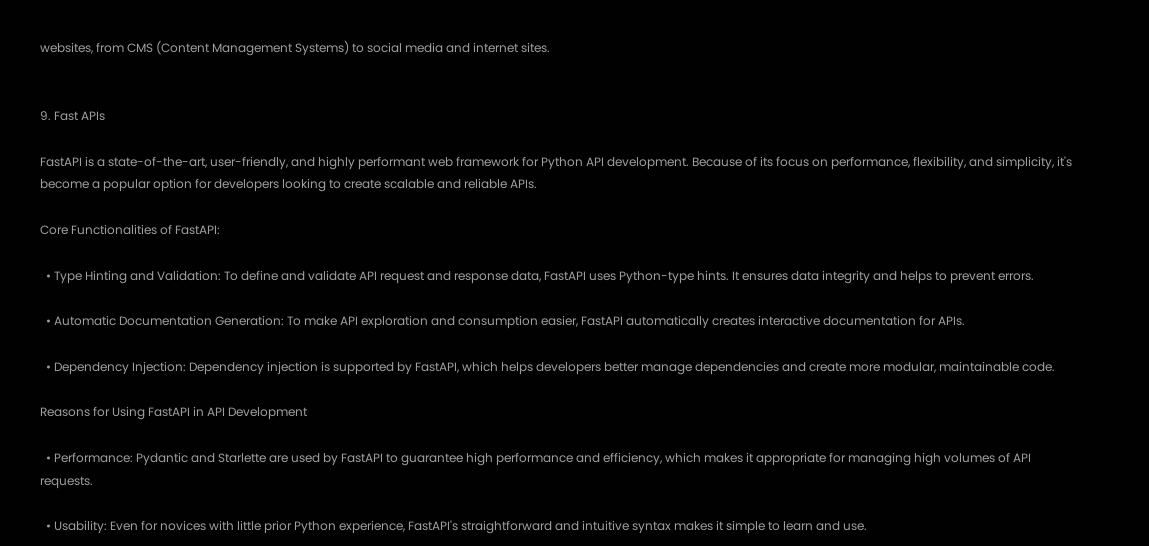websites, from CMS (Content Management Systems) to social media and internet sites.


9. Fast APIs

FastAPI is a state-of-the-art, user-friendly, and highly performant web framework for Python API development. Because of its focus on performance, flexibility, and simplicity, it's become a popular option for developers looking to create scalable and reliable APIs.

Core Functionalities of FastAPI:

  • Type Hinting and Validation: To define and validate API request and response data, FastAPI uses Python-type hints. It ensures data integrity and helps to prevent errors.

  • Automatic Documentation Generation: To make API exploration and consumption easier, FastAPI automatically creates interactive documentation for APIs.

  • Dependency Injection: Dependency injection is supported by FastAPI, which helps developers better manage dependencies and create more modular, maintainable code.

Reasons for Using FastAPI in API Development

  • Performance: Pydantic and Starlette are used by FastAPI to guarantee high performance and efficiency, which makes it appropriate for managing high volumes of API requests.

  • Usability: Even for novices with little prior Python experience, FastAPI's straightforward and intuitive syntax makes it simple to learn and use.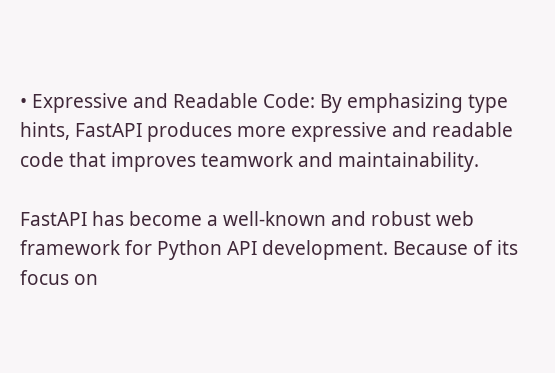• Expressive and Readable Code: By emphasizing type hints, FastAPI produces more expressive and readable code that improves teamwork and maintainability.

FastAPI has become a well-known and robust web framework for Python API development. Because of its focus on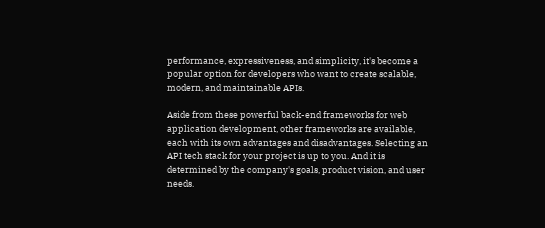performance, expressiveness, and simplicity, it's become a popular option for developers who want to create scalable, modern, and maintainable APIs.

Aside from these powerful back-end frameworks for web application development, other frameworks are available, each with its own advantages and disadvantages. Selecting an API tech stack for your project is up to you. And it is determined by the company's goals, product vision, and user needs.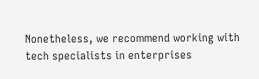Nonetheless, we recommend working with tech specialists in enterprises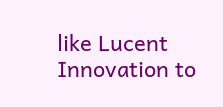like Lucent Innovation to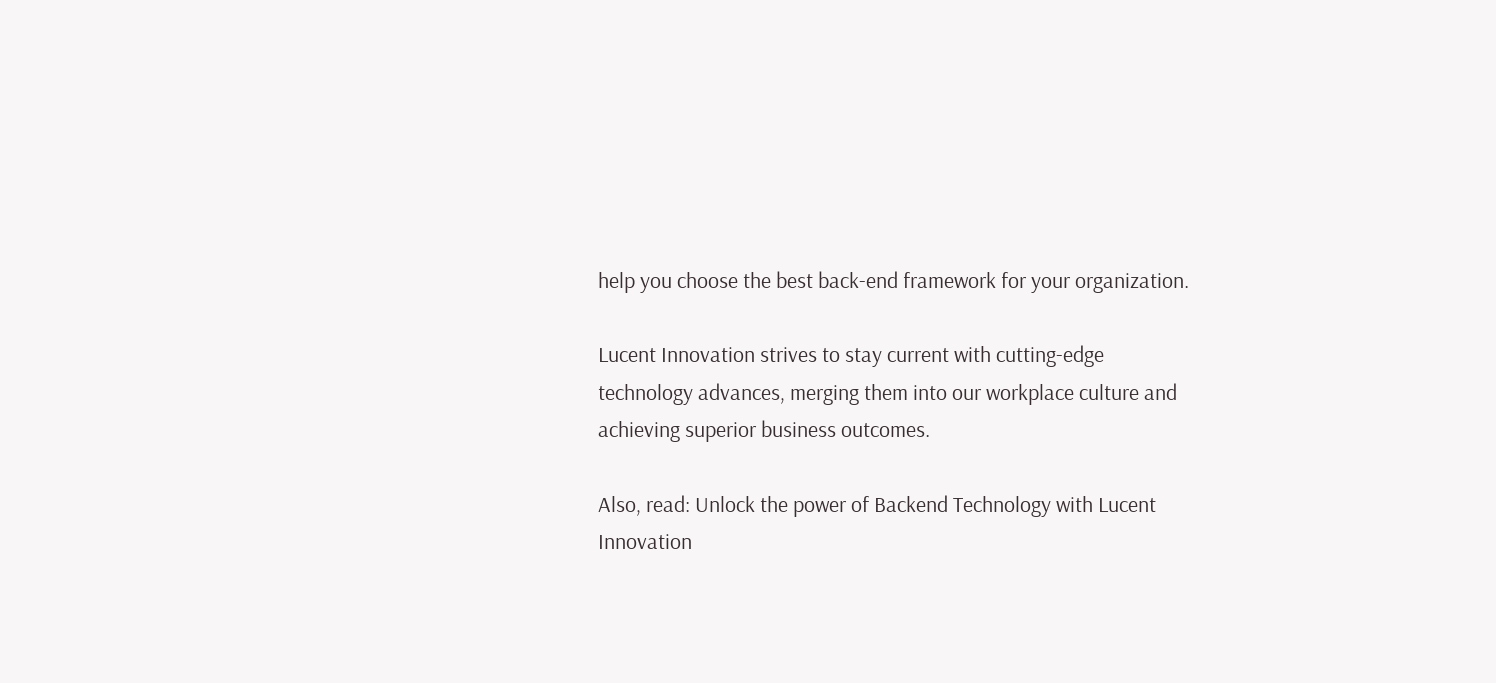help you choose the best back-end framework for your organization.

Lucent Innovation strives to stay current with cutting-edge technology advances, merging them into our workplace culture and achieving superior business outcomes.

Also, read: Unlock the power of Backend Technology with Lucent Innovation